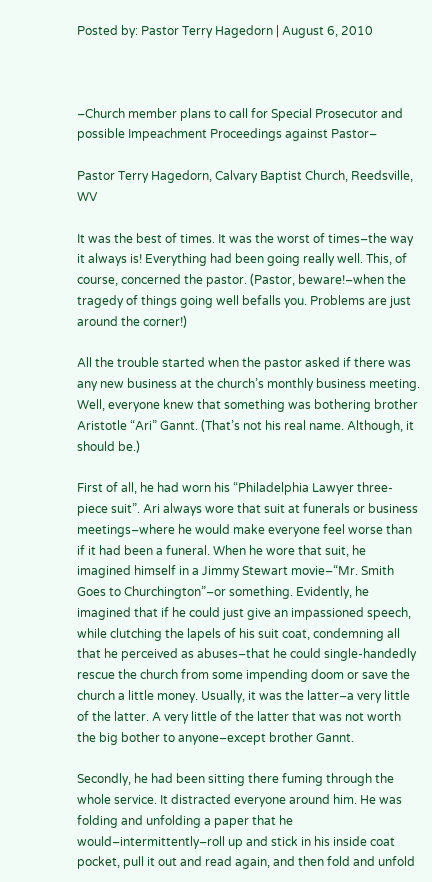Posted by: Pastor Terry Hagedorn | August 6, 2010



–Church member plans to call for Special Prosecutor and possible Impeachment Proceedings against Pastor–

Pastor Terry Hagedorn, Calvary Baptist Church, Reedsville, WV

It was the best of times. It was the worst of times–the way it always is! Everything had been going really well. This, of course, concerned the pastor. (Pastor, beware!–when the tragedy of things going well befalls you. Problems are just around the corner!)

All the trouble started when the pastor asked if there was any new business at the church’s monthly business meeting. Well, everyone knew that something was bothering brother Aristotle “Ari” Gannt. (That’s not his real name. Although, it should be.)

First of all, he had worn his “Philadelphia Lawyer three-piece suit”. Ari always wore that suit at funerals or business meetings–where he would make everyone feel worse than if it had been a funeral. When he wore that suit, he imagined himself in a Jimmy Stewart movie–“Mr. Smith Goes to Churchington”–or something. Evidently, he imagined that if he could just give an impassioned speech, while clutching the lapels of his suit coat, condemning all that he perceived as abuses–that he could single-handedly rescue the church from some impending doom or save the church a little money. Usually, it was the latter–a very little of the latter. A very little of the latter that was not worth the big bother to anyone–except brother Gannt.

Secondly, he had been sitting there fuming through the whole service. It distracted everyone around him. He was folding and unfolding a paper that he would–intermittently–roll up and stick in his inside coat pocket, pull it out and read again, and then fold and unfold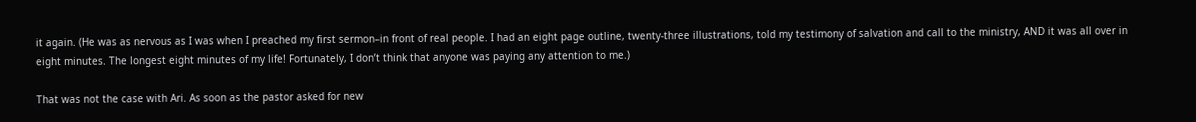it again. (He was as nervous as I was when I preached my first sermon–in front of real people. I had an eight page outline, twenty-three illustrations, told my testimony of salvation and call to the ministry, AND it was all over in eight minutes. The longest eight minutes of my life! Fortunately, I don’t think that anyone was paying any attention to me.)

That was not the case with Ari. As soon as the pastor asked for new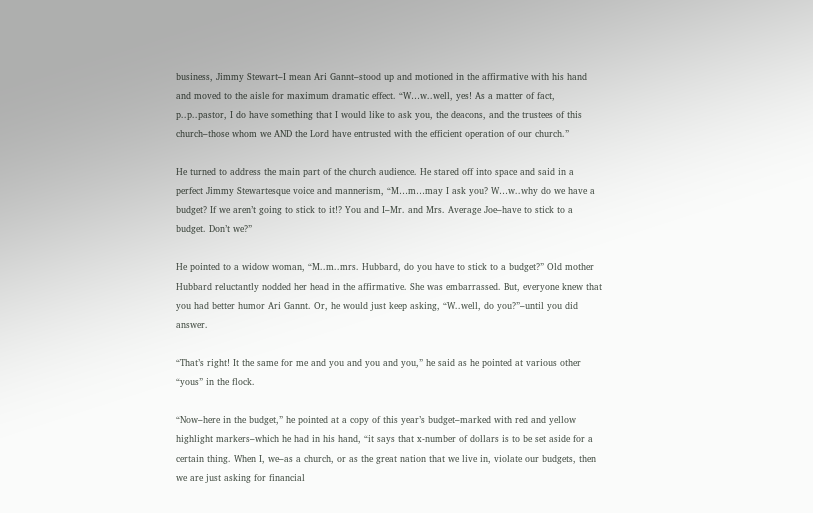business, Jimmy Stewart–I mean Ari Gannt–stood up and motioned in the affirmative with his hand and moved to the aisle for maximum dramatic effect. “W…w..well, yes! As a matter of fact, p..p..pastor, I do have something that I would like to ask you, the deacons, and the trustees of this church–those whom we AND the Lord have entrusted with the efficient operation of our church.”

He turned to address the main part of the church audience. He stared off into space and said in a perfect Jimmy Stewartesque voice and mannerism, “M…m…may I ask you? W…w..why do we have a budget? If we aren’t going to stick to it!? You and I–Mr. and Mrs. Average Joe–have to stick to a budget. Don’t we?”

He pointed to a widow woman, “M..m..mrs. Hubbard, do you have to stick to a budget?” Old mother Hubbard reluctantly nodded her head in the affirmative. She was embarrassed. But, everyone knew that you had better humor Ari Gannt. Or, he would just keep asking, “W..well, do you?”–until you did answer.

“That’s right! It the same for me and you and you and you,” he said as he pointed at various other “yous” in the flock.

“Now–here in the budget,” he pointed at a copy of this year’s budget–marked with red and yellow highlight markers–which he had in his hand, “it says that x-number of dollars is to be set aside for a certain thing. When I, we–as a church, or as the great nation that we live in, violate our budgets, then we are just asking for financial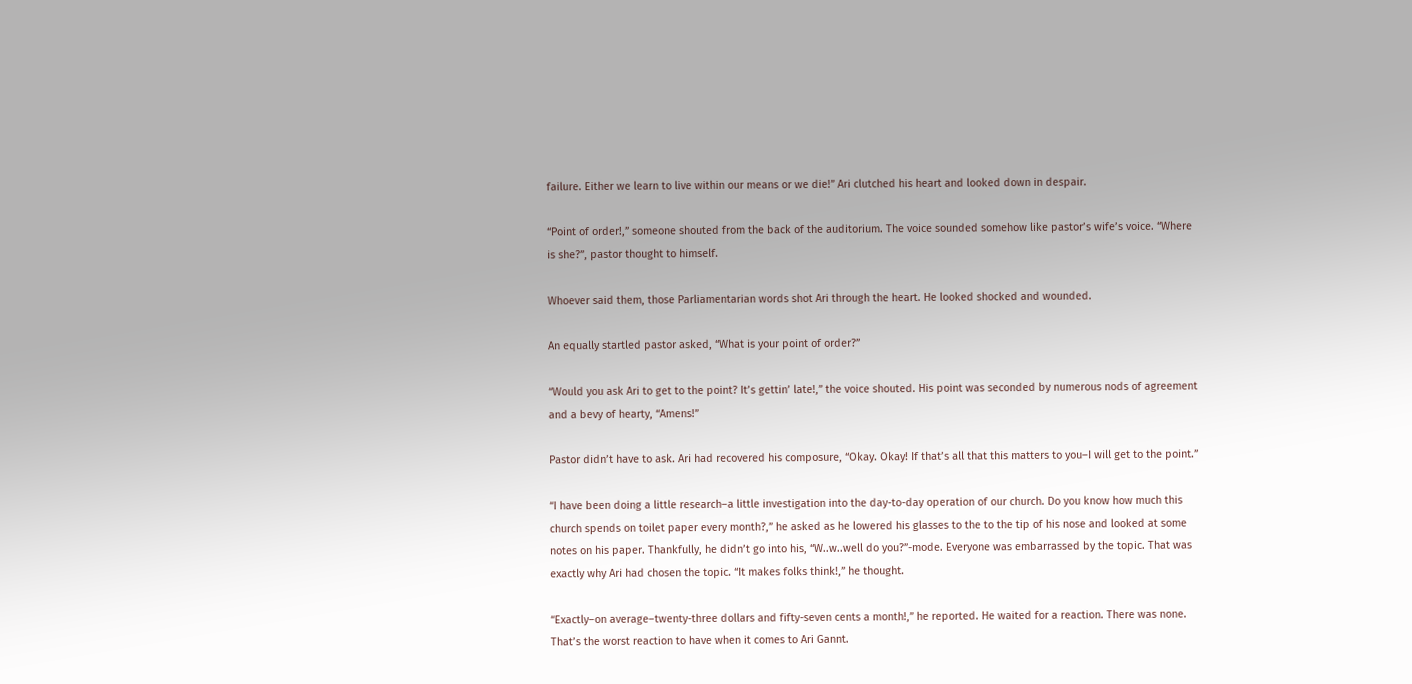failure. Either we learn to live within our means or we die!” Ari clutched his heart and looked down in despair.

“Point of order!,” someone shouted from the back of the auditorium. The voice sounded somehow like pastor’s wife’s voice. “Where is she?”, pastor thought to himself.

Whoever said them, those Parliamentarian words shot Ari through the heart. He looked shocked and wounded.

An equally startled pastor asked, “What is your point of order?”

“Would you ask Ari to get to the point? It’s gettin’ late!,” the voice shouted. His point was seconded by numerous nods of agreement and a bevy of hearty, “Amens!”

Pastor didn’t have to ask. Ari had recovered his composure, “Okay. Okay! If that’s all that this matters to you–I will get to the point.”

“I have been doing a little research–a little investigation into the day-to-day operation of our church. Do you know how much this church spends on toilet paper every month?,” he asked as he lowered his glasses to the to the tip of his nose and looked at some notes on his paper. Thankfully, he didn’t go into his, “W..w..well do you?”-mode. Everyone was embarrassed by the topic. That was exactly why Ari had chosen the topic. “It makes folks think!,” he thought.

“Exactly–on average–twenty-three dollars and fifty-seven cents a month!,” he reported. He waited for a reaction. There was none. That’s the worst reaction to have when it comes to Ari Gannt.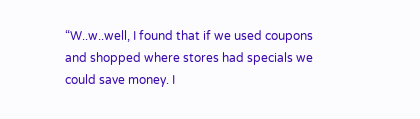“W..w..well, I found that if we used coupons and shopped where stores had specials we could save money. I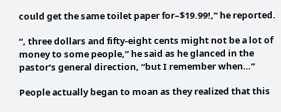could get the same toilet paper for–$19.99!,” he reported.

“, three dollars and fifty-eight cents might not be a lot of money to some people,” he said as he glanced in the pastor’s general direction, “but I remember when…”

People actually began to moan as they realized that this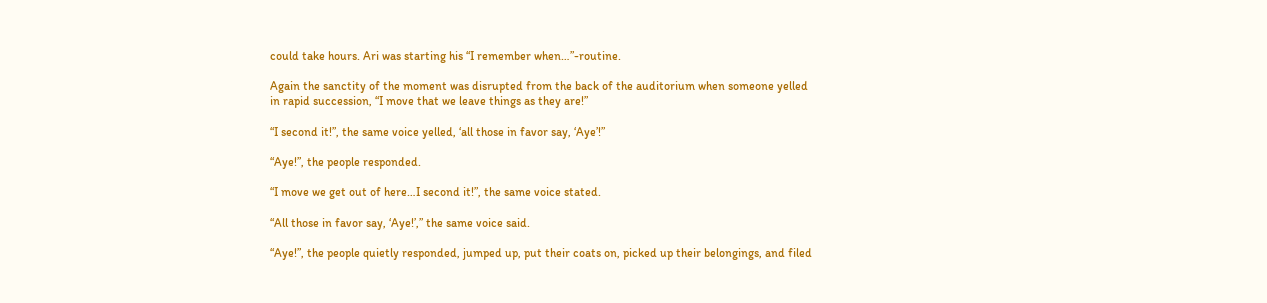could take hours. Ari was starting his “I remember when…”-routine.

Again the sanctity of the moment was disrupted from the back of the auditorium when someone yelled in rapid succession, “I move that we leave things as they are!”

“I second it!”, the same voice yelled, ‘all those in favor say, ‘Aye’!”

“Aye!”, the people responded.

“I move we get out of here…I second it!”, the same voice stated.

“All those in favor say, ‘Aye!’,” the same voice said.

“Aye!”, the people quietly responded, jumped up, put their coats on, picked up their belongings, and filed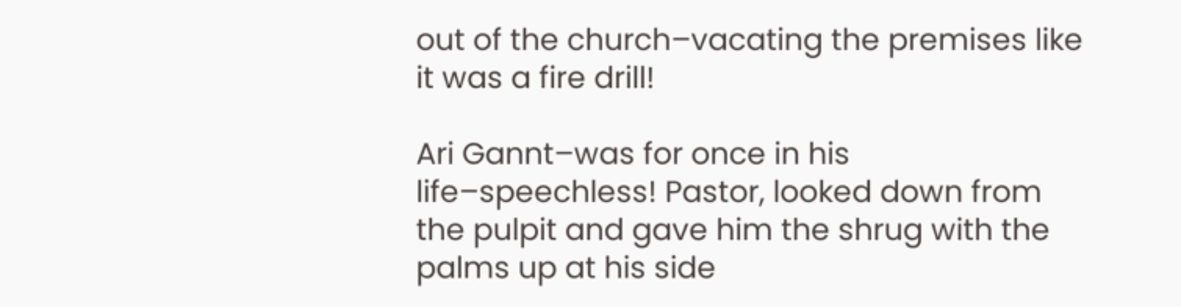out of the church–vacating the premises like it was a fire drill!

Ari Gannt–was for once in his life–speechless! Pastor, looked down from the pulpit and gave him the shrug with the palms up at his side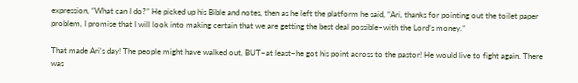expression, “What can I do?” He picked up his Bible and notes, then as he left the platform he said, “Ari, thanks for pointing out the toilet paper problem, I promise that I will look into making certain that we are getting the best deal possible–with the Lord’s money.”

That made Ari’s day! The people might have walked out, BUT–at least–he got his point across to the pastor! He would live to fight again. There was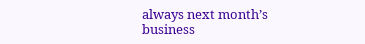always next month’s business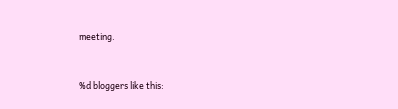meeting.


%d bloggers like this: